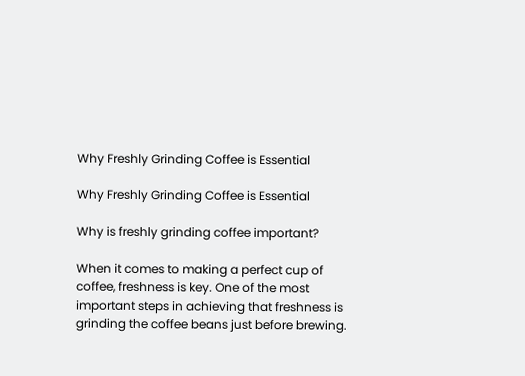Why Freshly Grinding Coffee is Essential

Why Freshly Grinding Coffee is Essential

Why is freshly grinding coffee important?

When it comes to making a perfect cup of coffee, freshness is key. One of the most important steps in achieving that freshness is grinding the coffee beans just before brewing.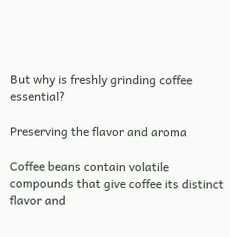But why is freshly grinding coffee essential?

Preserving the flavor and aroma

Coffee beans contain volatile compounds that give coffee its distinct flavor and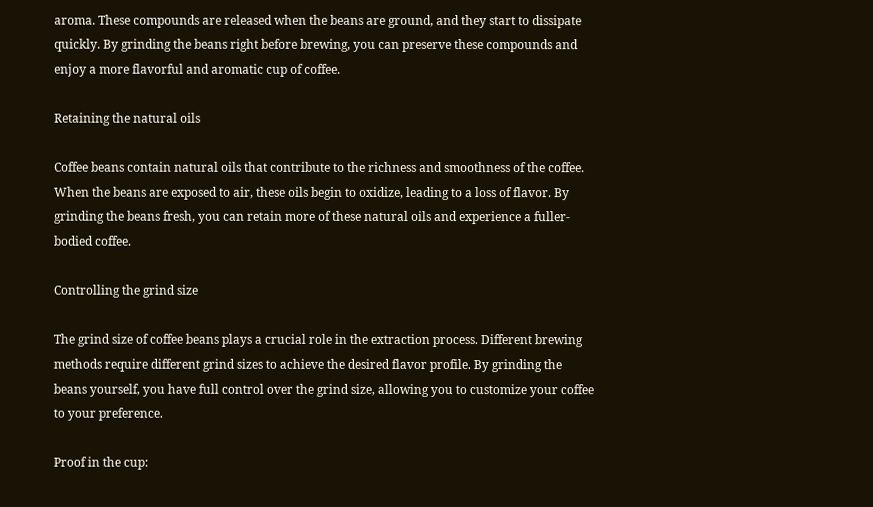aroma. These compounds are released when the beans are ground, and they start to dissipate quickly. By grinding the beans right before brewing, you can preserve these compounds and enjoy a more flavorful and aromatic cup of coffee.

Retaining the natural oils

Coffee beans contain natural oils that contribute to the richness and smoothness of the coffee. When the beans are exposed to air, these oils begin to oxidize, leading to a loss of flavor. By grinding the beans fresh, you can retain more of these natural oils and experience a fuller-bodied coffee.

Controlling the grind size

The grind size of coffee beans plays a crucial role in the extraction process. Different brewing methods require different grind sizes to achieve the desired flavor profile. By grinding the beans yourself, you have full control over the grind size, allowing you to customize your coffee to your preference.

Proof in the cup: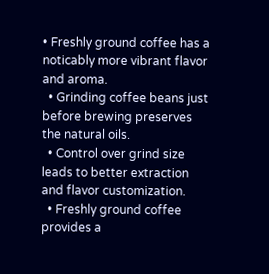• Freshly ground coffee has a noticably more vibrant flavor and aroma.
  • Grinding coffee beans just before brewing preserves the natural oils.
  • Control over grind size leads to better extraction and flavor customization.
  • Freshly ground coffee provides a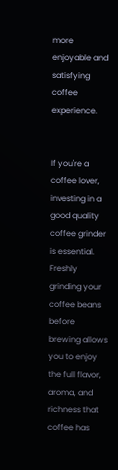more enjoyable and satisfying coffee experience.


If you're a coffee lover, investing in a good quality coffee grinder is essential. Freshly grinding your coffee beans before brewing allows you to enjoy the full flavor, aroma, and richness that coffee has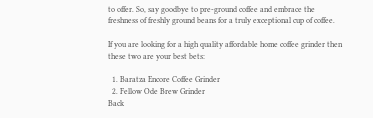to offer. So, say goodbye to pre-ground coffee and embrace the freshness of freshly ground beans for a truly exceptional cup of coffee.

If you are looking for a high quality affordable home coffee grinder then these two are your best bets:

  1. Baratza Encore Coffee Grinder
  2. Fellow Ode Brew Grinder
Back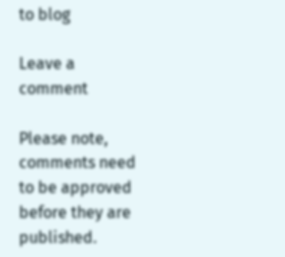to blog

Leave a comment

Please note, comments need to be approved before they are published.